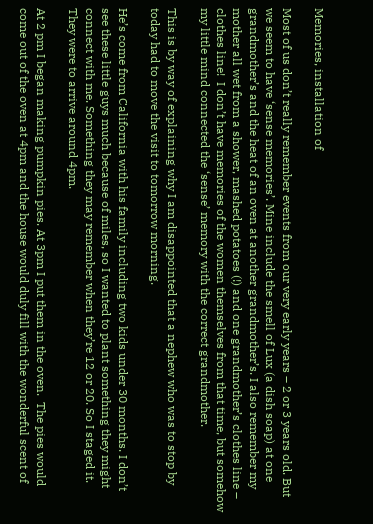Memories, installation of

Most of us don’t really remember events from our very early years – 2 or 3 years old. But we seem to have ‘sense memories’. Mine include the smell of Lux (a dish soap) at one grandmother’s and the heat of an oven at another grandmother’s. I also remember my mother all wet from a shower, mashed potatoes (!) and one grandmother’s clothes line – clothes line!  I don’t have memories of the women themselves from that time, but somehow my little mind connected the ‘sense’ memory with the correct grandmother.

This is by way of explaining why I am disappointed that a nephew who was to stop by today had to move the visit to tomorrow morning.

He’s come from California with his family including two kids under 30 months. I don’t  see these little guys much because of miles, so I wanted to plant something they might connect with me. Something they may remember when they’re 12 or 20. So I staged it. They were to arrive around 4pm.

At 2 pm I began making pumpkin pies. At 3pm I put them in the oven.  The pies would come out of the oven at 4pm and the house would duly fill with the wonderful scent of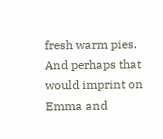fresh warm pies. And perhaps that would imprint on Emma and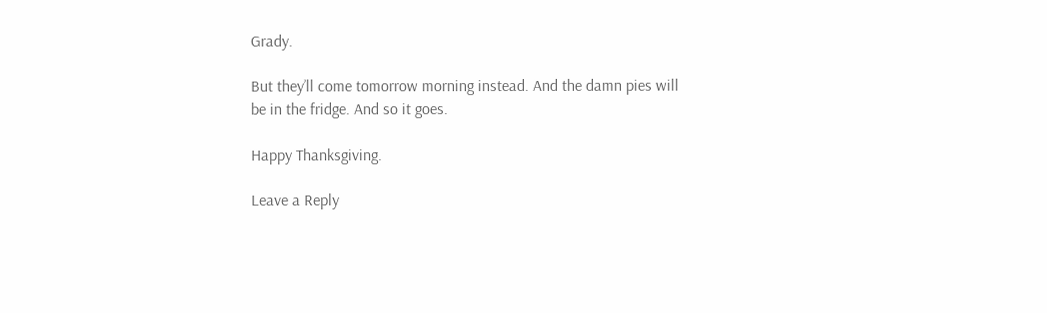Grady.

But they’ll come tomorrow morning instead. And the damn pies will be in the fridge. And so it goes.

Happy Thanksgiving.

Leave a Reply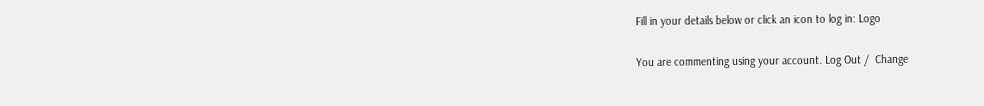Fill in your details below or click an icon to log in: Logo

You are commenting using your account. Log Out /  Change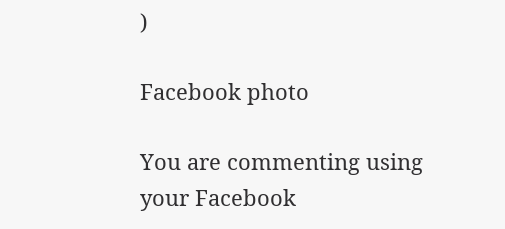)

Facebook photo

You are commenting using your Facebook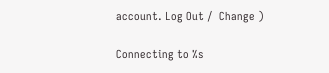account. Log Out /  Change )

Connecting to %s